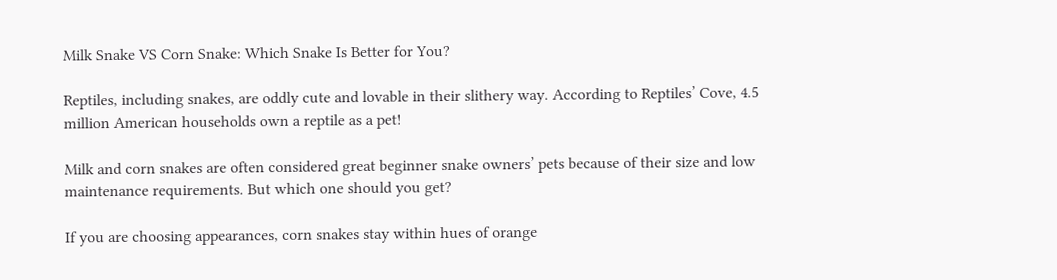Milk Snake VS Corn Snake: Which Snake Is Better for You?

Reptiles, including snakes, are oddly cute and lovable in their slithery way. According to Reptiles’ Cove, 4.5 million American households own a reptile as a pet!

Milk and corn snakes are often considered great beginner snake owners’ pets because of their size and low maintenance requirements. But which one should you get?

If you are choosing appearances, corn snakes stay within hues of orange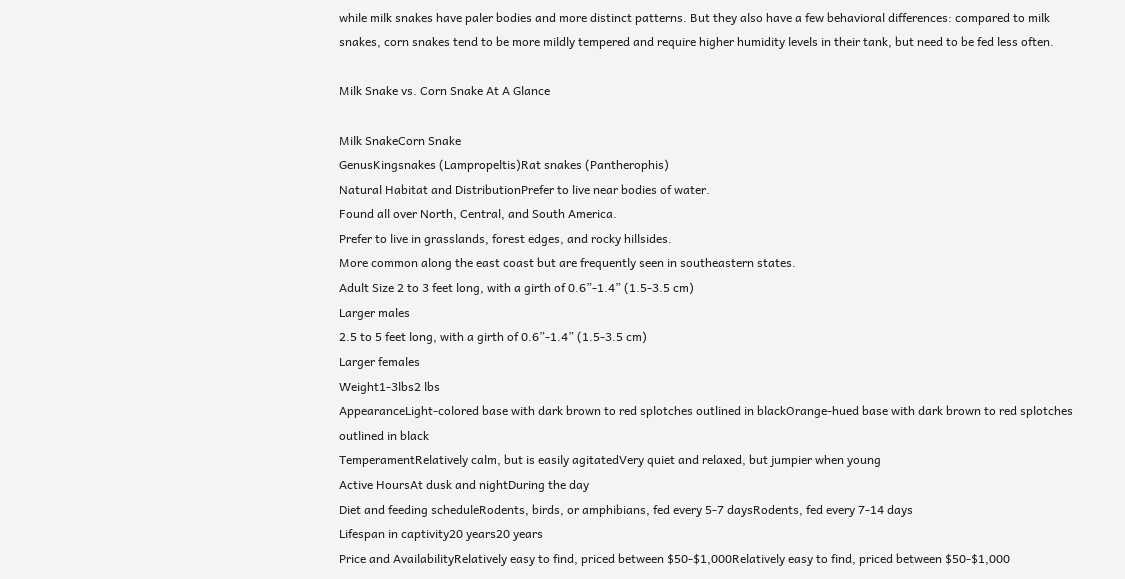while milk snakes have paler bodies and more distinct patterns. But they also have a few behavioral differences: compared to milk snakes, corn snakes tend to be more mildly tempered and require higher humidity levels in their tank, but need to be fed less often.

Milk Snake vs. Corn Snake At A Glance

Milk SnakeCorn Snake
GenusKingsnakes (Lampropeltis)Rat snakes (Pantherophis)
Natural Habitat and DistributionPrefer to live near bodies of water.
Found all over North, Central, and South America.
Prefer to live in grasslands, forest edges, and rocky hillsides.
More common along the east coast but are frequently seen in southeastern states.
Adult Size 2 to 3 feet long, with a girth of 0.6”-1.4” (1.5-3.5 cm)
Larger males
2.5 to 5 feet long, with a girth of 0.6”-1.4” (1.5-3.5 cm)
Larger females
Weight1-3lbs2 lbs
AppearanceLight-colored base with dark brown to red splotches outlined in blackOrange-hued base with dark brown to red splotches outlined in black
TemperamentRelatively calm, but is easily agitatedVery quiet and relaxed, but jumpier when young
Active HoursAt dusk and nightDuring the day
Diet and feeding scheduleRodents, birds, or amphibians, fed every 5-7 daysRodents, fed every 7-14 days
Lifespan in captivity20 years20 years
Price and AvailabilityRelatively easy to find, priced between $50-$1,000Relatively easy to find, priced between $50-$1,000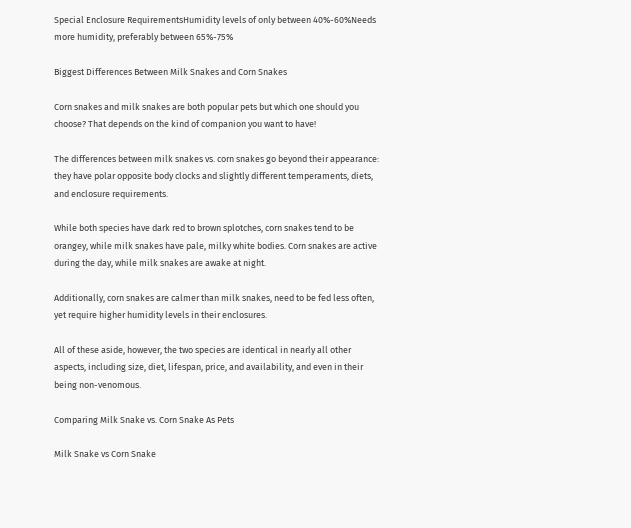Special Enclosure RequirementsHumidity levels of only between 40%-60%Needs more humidity, preferably between 65%-75%

Biggest Differences Between Milk Snakes and Corn Snakes

Corn snakes and milk snakes are both popular pets but which one should you choose? That depends on the kind of companion you want to have!

The differences between milk snakes vs. corn snakes go beyond their appearance: they have polar opposite body clocks and slightly different temperaments, diets, and enclosure requirements.

While both species have dark red to brown splotches, corn snakes tend to be orangey, while milk snakes have pale, milky white bodies. Corn snakes are active during the day, while milk snakes are awake at night.

Additionally, corn snakes are calmer than milk snakes, need to be fed less often, yet require higher humidity levels in their enclosures.

All of these aside, however, the two species are identical in nearly all other aspects, including size, diet, lifespan, price, and availability, and even in their being non-venomous.

Comparing Milk Snake vs. Corn Snake As Pets

Milk Snake vs Corn Snake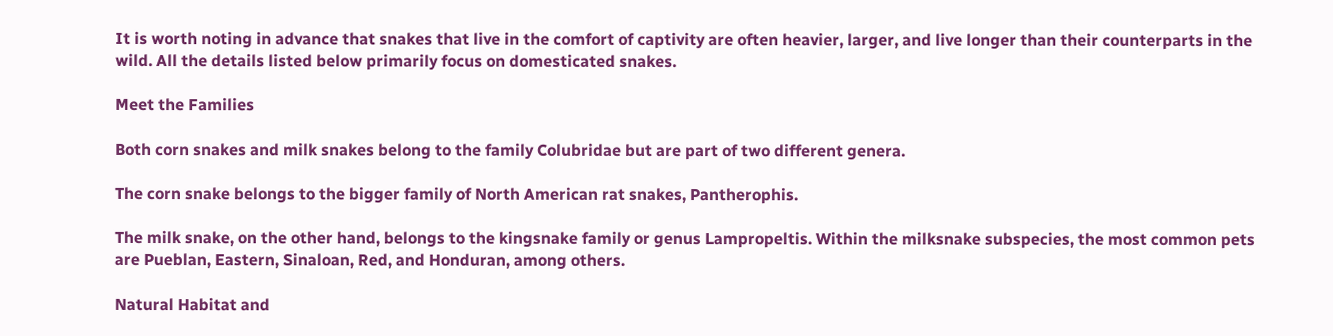It is worth noting in advance that snakes that live in the comfort of captivity are often heavier, larger, and live longer than their counterparts in the wild. All the details listed below primarily focus on domesticated snakes.

Meet the Families

Both corn snakes and milk snakes belong to the family Colubridae but are part of two different genera.

The corn snake belongs to the bigger family of North American rat snakes, Pantherophis.

The milk snake, on the other hand, belongs to the kingsnake family or genus Lampropeltis. Within the milksnake subspecies, the most common pets are Pueblan, Eastern, Sinaloan, Red, and Honduran, among others.

Natural Habitat and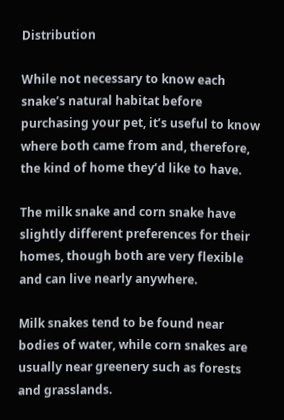Distribution

While not necessary to know each snake’s natural habitat before purchasing your pet, it’s useful to know where both came from and, therefore, the kind of home they’d like to have.

The milk snake and corn snake have slightly different preferences for their homes, though both are very flexible and can live nearly anywhere.

Milk snakes tend to be found near bodies of water, while corn snakes are usually near greenery such as forests and grasslands.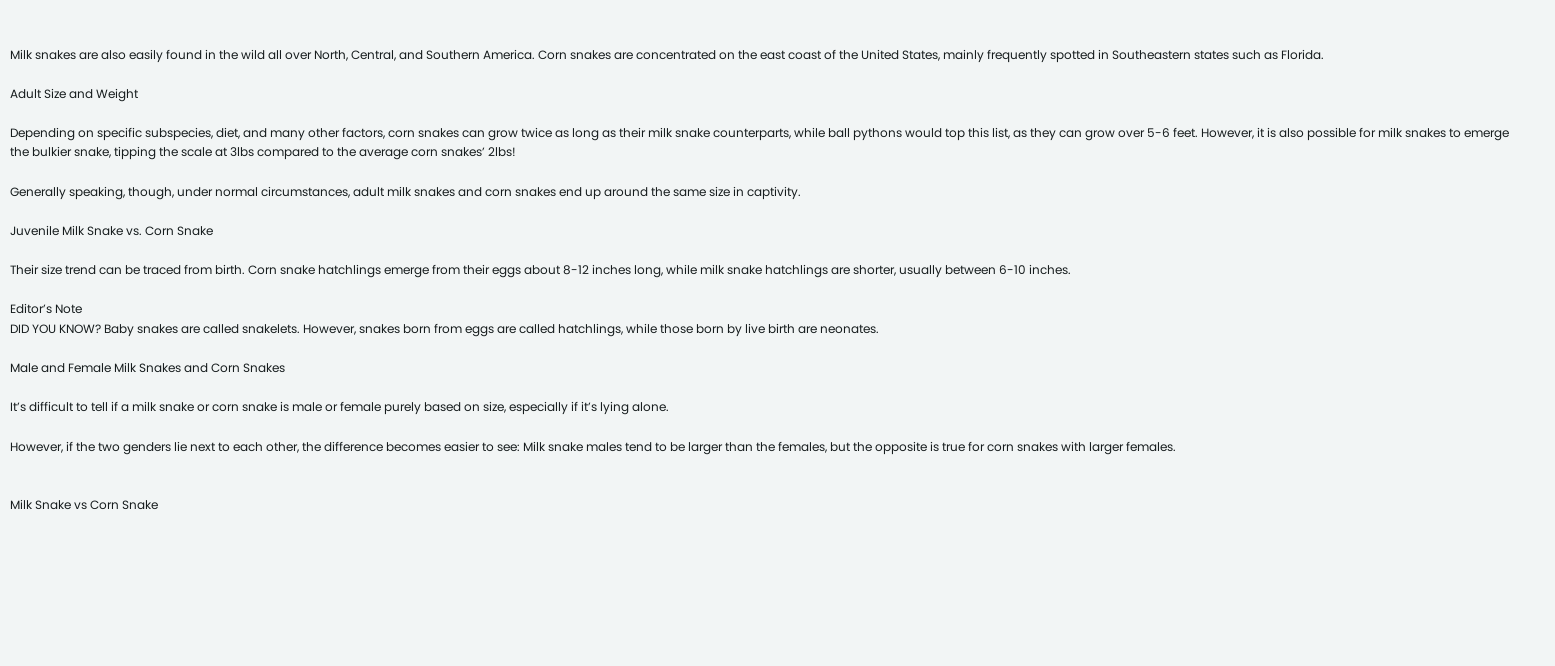Milk snakes are also easily found in the wild all over North, Central, and Southern America. Corn snakes are concentrated on the east coast of the United States, mainly frequently spotted in Southeastern states such as Florida.

Adult Size and Weight

Depending on specific subspecies, diet, and many other factors, corn snakes can grow twice as long as their milk snake counterparts, while ball pythons would top this list, as they can grow over 5-6 feet. However, it is also possible for milk snakes to emerge the bulkier snake, tipping the scale at 3lbs compared to the average corn snakes’ 2lbs!

Generally speaking, though, under normal circumstances, adult milk snakes and corn snakes end up around the same size in captivity.

Juvenile Milk Snake vs. Corn Snake

Their size trend can be traced from birth. Corn snake hatchlings emerge from their eggs about 8-12 inches long, while milk snake hatchlings are shorter, usually between 6-10 inches.

Editor’s Note
DID YOU KNOW? Baby snakes are called snakelets. However, snakes born from eggs are called hatchlings, while those born by live birth are neonates.

Male and Female Milk Snakes and Corn Snakes

It’s difficult to tell if a milk snake or corn snake is male or female purely based on size, especially if it’s lying alone.

However, if the two genders lie next to each other, the difference becomes easier to see: Milk snake males tend to be larger than the females, but the opposite is true for corn snakes with larger females.


Milk Snake vs Corn Snake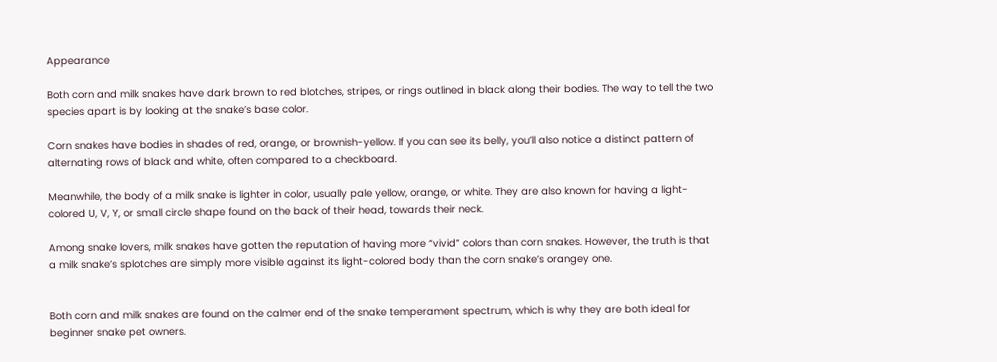Appearance

Both corn and milk snakes have dark brown to red blotches, stripes, or rings outlined in black along their bodies. The way to tell the two species apart is by looking at the snake’s base color.

Corn snakes have bodies in shades of red, orange, or brownish-yellow. If you can see its belly, you’ll also notice a distinct pattern of alternating rows of black and white, often compared to a checkboard.

Meanwhile, the body of a milk snake is lighter in color, usually pale yellow, orange, or white. They are also known for having a light-colored U, V, Y, or small circle shape found on the back of their head, towards their neck.

Among snake lovers, milk snakes have gotten the reputation of having more “vivid” colors than corn snakes. However, the truth is that a milk snake’s splotches are simply more visible against its light-colored body than the corn snake’s orangey one.


Both corn and milk snakes are found on the calmer end of the snake temperament spectrum, which is why they are both ideal for beginner snake pet owners.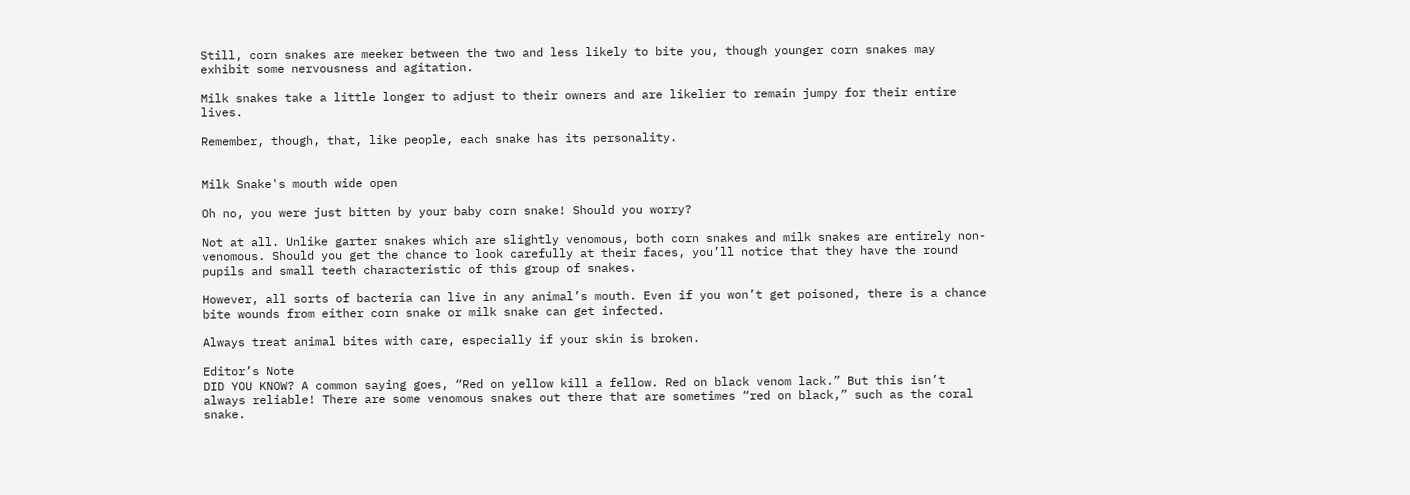Still, corn snakes are meeker between the two and less likely to bite you, though younger corn snakes may exhibit some nervousness and agitation.

Milk snakes take a little longer to adjust to their owners and are likelier to remain jumpy for their entire lives.

Remember, though, that, like people, each snake has its personality.


Milk Snake's mouth wide open

Oh no, you were just bitten by your baby corn snake! Should you worry?

Not at all. Unlike garter snakes which are slightly venomous, both corn snakes and milk snakes are entirely non-venomous. Should you get the chance to look carefully at their faces, you’ll notice that they have the round pupils and small teeth characteristic of this group of snakes.

However, all sorts of bacteria can live in any animal’s mouth. Even if you won’t get poisoned, there is a chance bite wounds from either corn snake or milk snake can get infected.

Always treat animal bites with care, especially if your skin is broken.

Editor’s Note
DID YOU KNOW? A common saying goes, “Red on yellow kill a fellow. Red on black venom lack.” But this isn’t always reliable! There are some venomous snakes out there that are sometimes “red on black,” such as the coral snake.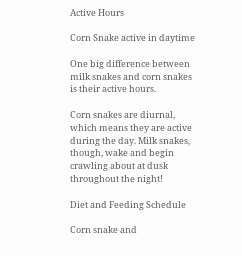Active Hours

Corn Snake active in daytime

One big difference between milk snakes and corn snakes is their active hours.

Corn snakes are diurnal, which means they are active during the day. Milk snakes, though, wake and begin crawling about at dusk throughout the night!

Diet and Feeding Schedule

Corn snake and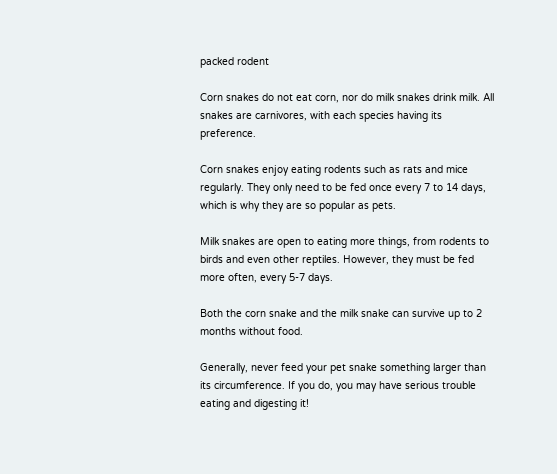packed rodent

Corn snakes do not eat corn, nor do milk snakes drink milk. All snakes are carnivores, with each species having its preference.

Corn snakes enjoy eating rodents such as rats and mice regularly. They only need to be fed once every 7 to 14 days, which is why they are so popular as pets.

Milk snakes are open to eating more things, from rodents to birds and even other reptiles. However, they must be fed more often, every 5-7 days.

Both the corn snake and the milk snake can survive up to 2 months without food.

Generally, never feed your pet snake something larger than its circumference. If you do, you may have serious trouble eating and digesting it!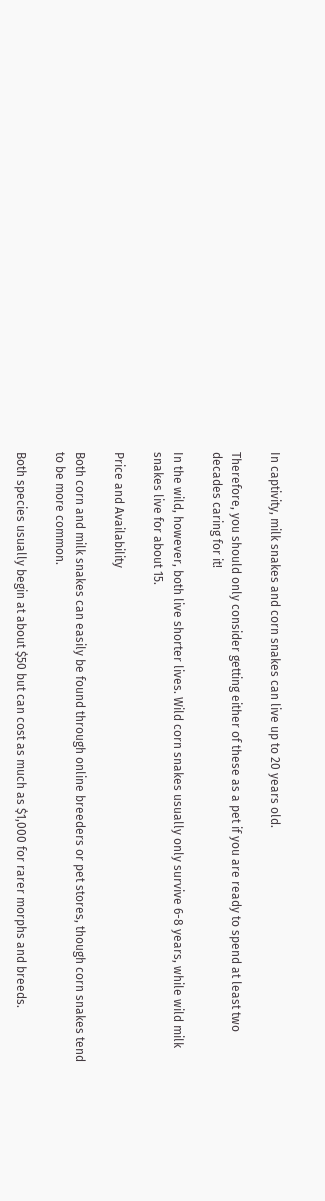In captivity, milk snakes and corn snakes can live up to 20 years old.

Therefore, you should only consider getting either of these as a pet if you are ready to spend at least two decades caring for it!

In the wild, however, both live shorter lives. Wild corn snakes usually only survive 6-8 years, while wild milk snakes live for about 15.

Price and Availability

Both corn and milk snakes can easily be found through online breeders or pet stores, though corn snakes tend to be more common.

Both species usually begin at about $50 but can cost as much as $1,000 for rarer morphs and breeds.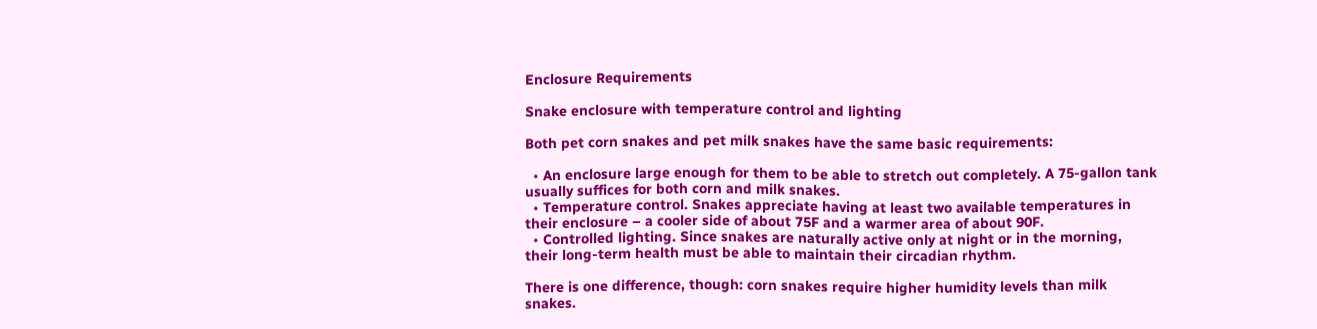Enclosure Requirements

Snake enclosure with temperature control and lighting

Both pet corn snakes and pet milk snakes have the same basic requirements:

  • An enclosure large enough for them to be able to stretch out completely. A 75-gallon tank usually suffices for both corn and milk snakes.
  • Temperature control. Snakes appreciate having at least two available temperatures in their enclosure – a cooler side of about 75F and a warmer area of about 90F.
  • Controlled lighting. Since snakes are naturally active only at night or in the morning, their long-term health must be able to maintain their circadian rhythm.

There is one difference, though: corn snakes require higher humidity levels than milk snakes.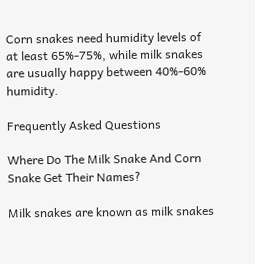Corn snakes need humidity levels of at least 65%-75%, while milk snakes are usually happy between 40%-60% humidity.

Frequently Asked Questions

Where Do The Milk Snake And Corn Snake Get Their Names?

Milk snakes are known as milk snakes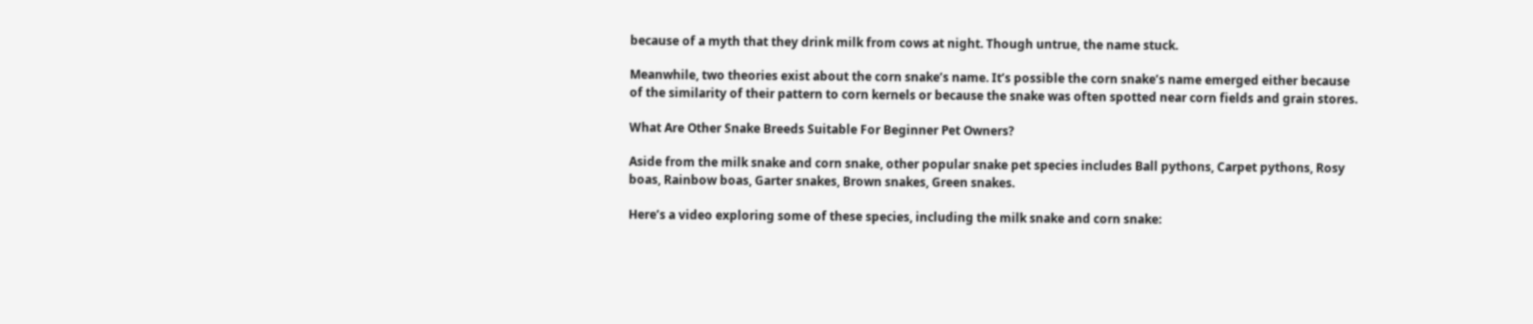because of a myth that they drink milk from cows at night. Though untrue, the name stuck.

Meanwhile, two theories exist about the corn snake’s name. It’s possible the corn snake’s name emerged either because of the similarity of their pattern to corn kernels or because the snake was often spotted near corn fields and grain stores.

What Are Other Snake Breeds Suitable For Beginner Pet Owners?

Aside from the milk snake and corn snake, other popular snake pet species includes Ball pythons, Carpet pythons, Rosy boas, Rainbow boas, Garter snakes, Brown snakes, Green snakes.

Here’s a video exploring some of these species, including the milk snake and corn snake: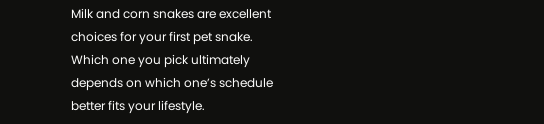Milk and corn snakes are excellent choices for your first pet snake. Which one you pick ultimately depends on which one’s schedule better fits your lifestyle.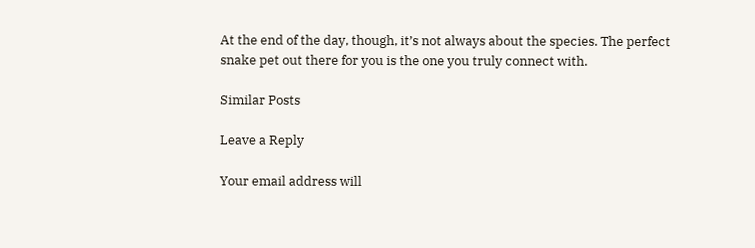At the end of the day, though, it’s not always about the species. The perfect snake pet out there for you is the one you truly connect with.

Similar Posts

Leave a Reply

Your email address will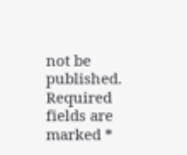not be published. Required fields are marked *